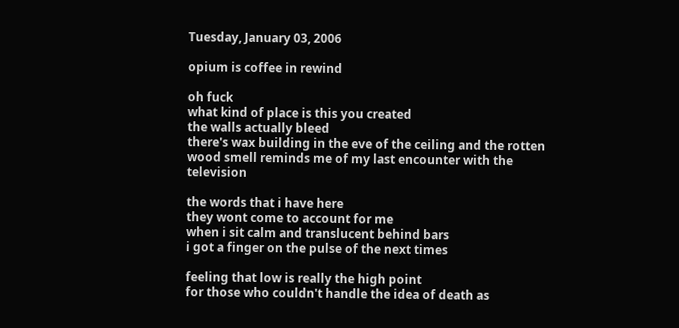Tuesday, January 03, 2006

opium is coffee in rewind

oh fuck
what kind of place is this you created
the walls actually bleed
there's wax building in the eve of the ceiling and the rotten wood smell reminds me of my last encounter with the television

the words that i have here
they wont come to account for me
when i sit calm and translucent behind bars
i got a finger on the pulse of the next times

feeling that low is really the high point
for those who couldn't handle the idea of death as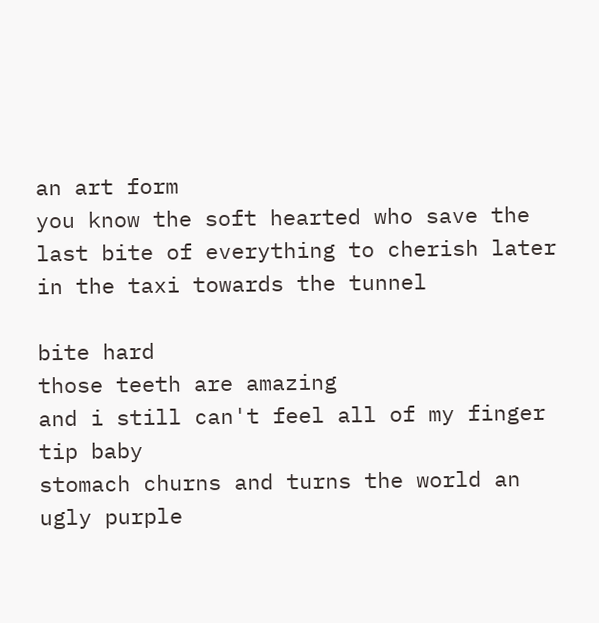an art form
you know the soft hearted who save the last bite of everything to cherish later in the taxi towards the tunnel

bite hard
those teeth are amazing
and i still can't feel all of my finger tip baby
stomach churns and turns the world an ugly purple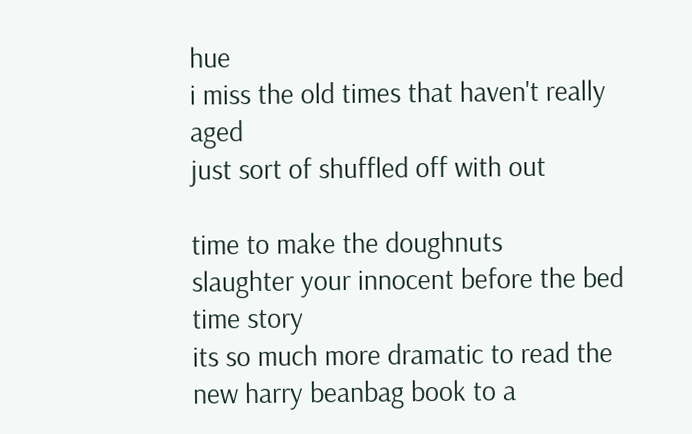hue
i miss the old times that haven't really aged
just sort of shuffled off with out

time to make the doughnuts
slaughter your innocent before the bed time story
its so much more dramatic to read the new harry beanbag book to a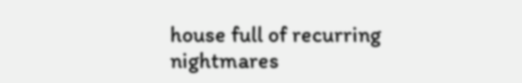house full of recurring nightmares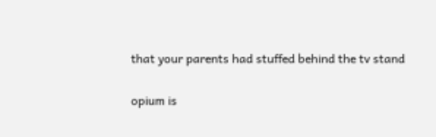that your parents had stuffed behind the tv stand

opium is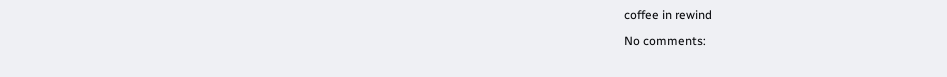coffee in rewind

No comments: